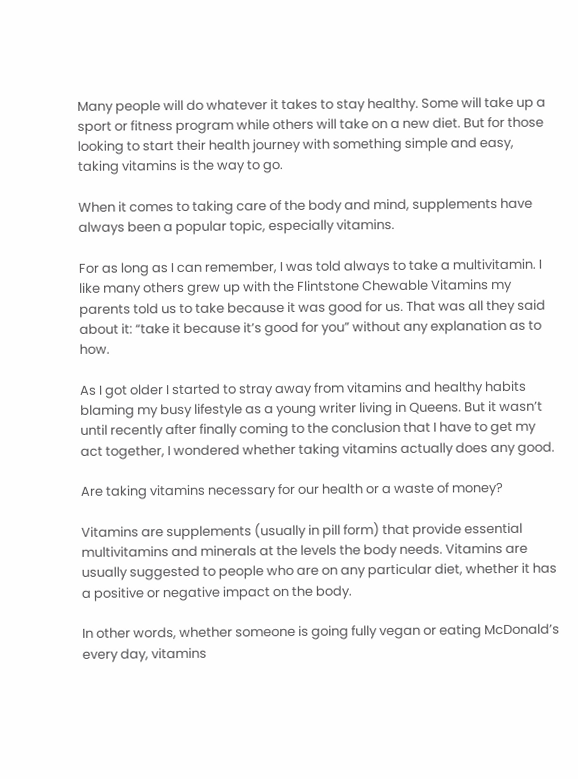Many people will do whatever it takes to stay healthy. Some will take up a sport or fitness program while others will take on a new diet. But for those looking to start their health journey with something simple and easy, taking vitamins is the way to go.

When it comes to taking care of the body and mind, supplements have always been a popular topic, especially vitamins.

For as long as I can remember, I was told always to take a multivitamin. I like many others grew up with the Flintstone Chewable Vitamins my parents told us to take because it was good for us. That was all they said about it: “take it because it’s good for you” without any explanation as to how.

As I got older I started to stray away from vitamins and healthy habits blaming my busy lifestyle as a young writer living in Queens. But it wasn’t until recently after finally coming to the conclusion that I have to get my act together, I wondered whether taking vitamins actually does any good.

Are taking vitamins necessary for our health or a waste of money?

Vitamins are supplements (usually in pill form) that provide essential multivitamins and minerals at the levels the body needs. Vitamins are usually suggested to people who are on any particular diet, whether it has a positive or negative impact on the body.

In other words, whether someone is going fully vegan or eating McDonald’s every day, vitamins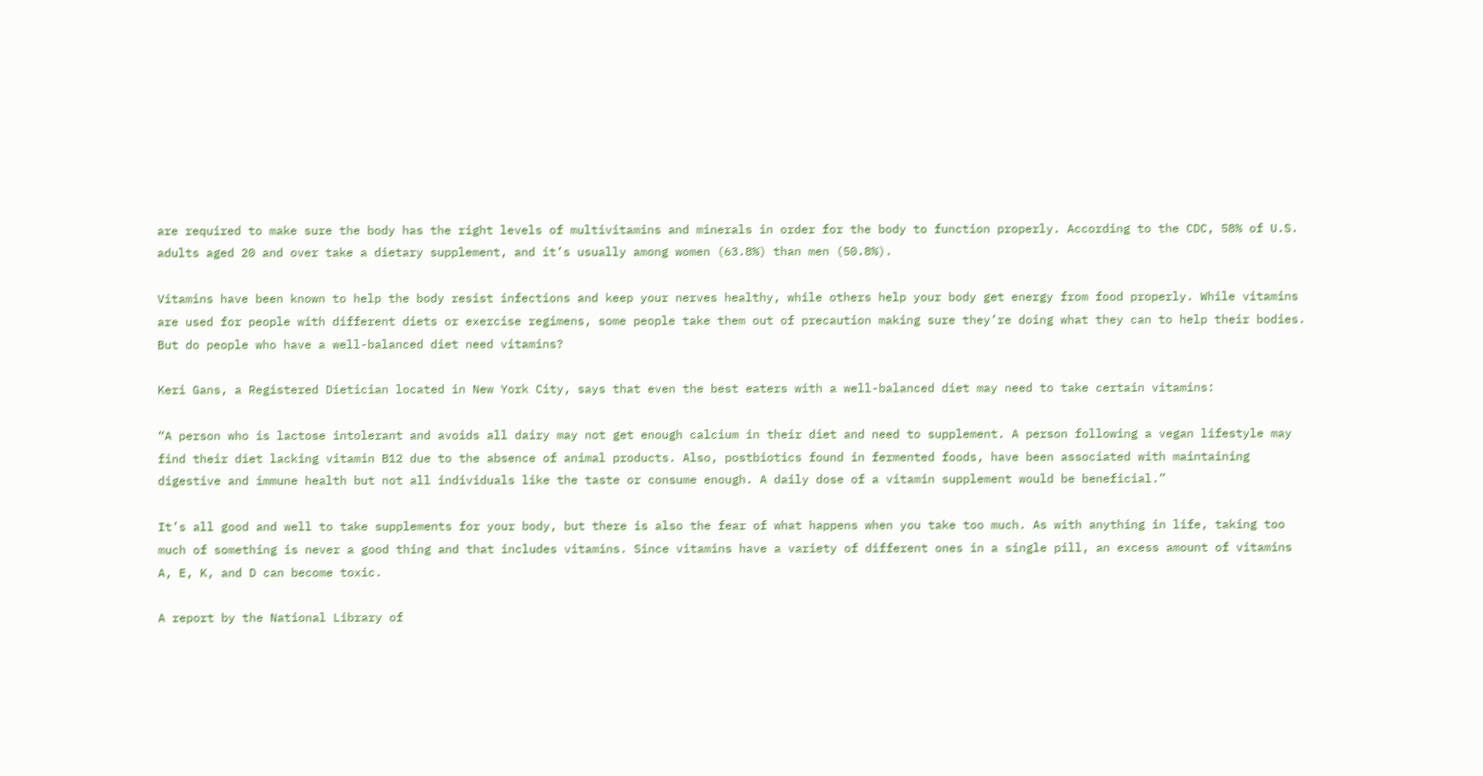are required to make sure the body has the right levels of multivitamins and minerals in order for the body to function properly. According to the CDC, 58% of U.S. adults aged 20 and over take a dietary supplement, and it’s usually among women (63.8%) than men (50.8%).

Vitamins have been known to help the body resist infections and keep your nerves healthy, while others help your body get energy from food properly. While vitamins are used for people with different diets or exercise regimens, some people take them out of precaution making sure they’re doing what they can to help their bodies. But do people who have a well-balanced diet need vitamins?

Keri Gans, a Registered Dietician located in New York City, says that even the best eaters with a well-balanced diet may need to take certain vitamins:

“A person who is lactose intolerant and avoids all dairy may not get enough calcium in their diet and need to supplement. A person following a vegan lifestyle may find their diet lacking vitamin B12 due to the absence of animal products. Also, postbiotics found in fermented foods, have been associated with maintaining digestive and immune health but not all individuals like the taste or consume enough. A daily dose of a vitamin supplement would be beneficial.”

It’s all good and well to take supplements for your body, but there is also the fear of what happens when you take too much. As with anything in life, taking too much of something is never a good thing and that includes vitamins. Since vitamins have a variety of different ones in a single pill, an excess amount of vitamins A, E, K, and D can become toxic.

A report by the National Library of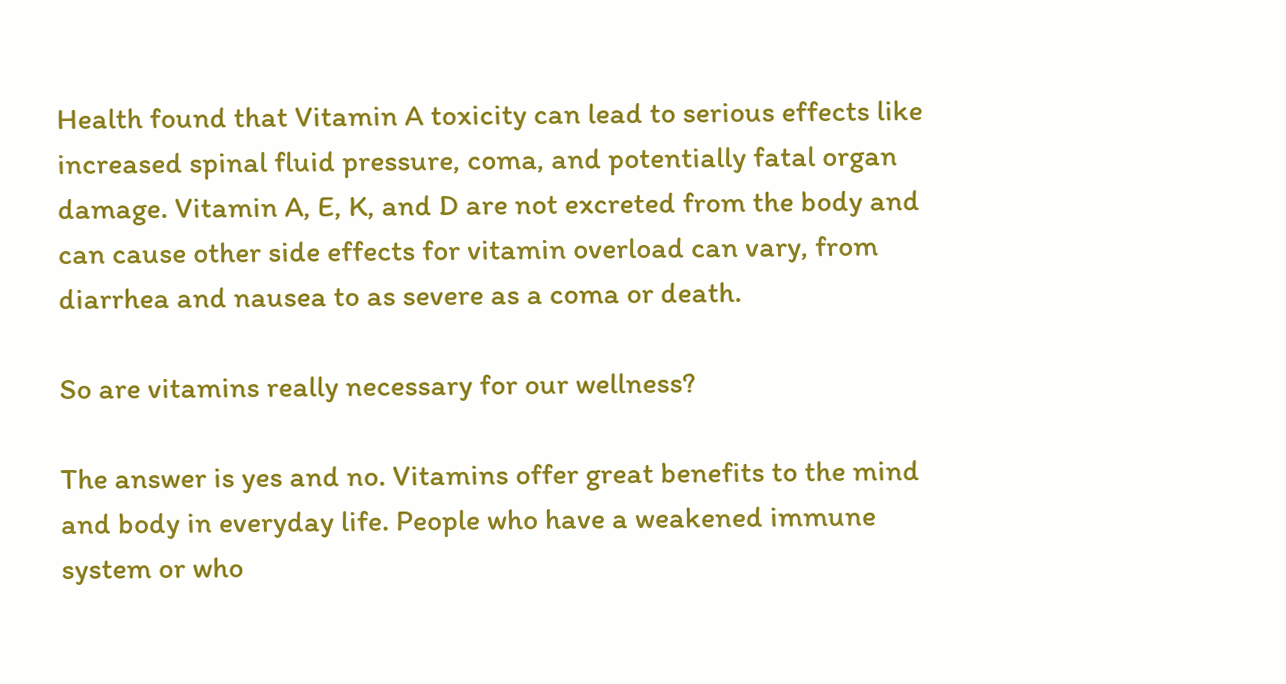Health found that Vitamin A toxicity can lead to serious effects like increased spinal fluid pressure, coma, and potentially fatal organ damage. Vitamin A, E, K, and D are not excreted from the body and can cause other side effects for vitamin overload can vary, from diarrhea and nausea to as severe as a coma or death.

So are vitamins really necessary for our wellness?

The answer is yes and no. Vitamins offer great benefits to the mind and body in everyday life. People who have a weakened immune system or who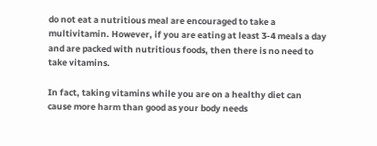do not eat a nutritious meal are encouraged to take a multivitamin. However, if you are eating at least 3-4 meals a day and are packed with nutritious foods, then there is no need to take vitamins.

In fact, taking vitamins while you are on a healthy diet can cause more harm than good as your body needs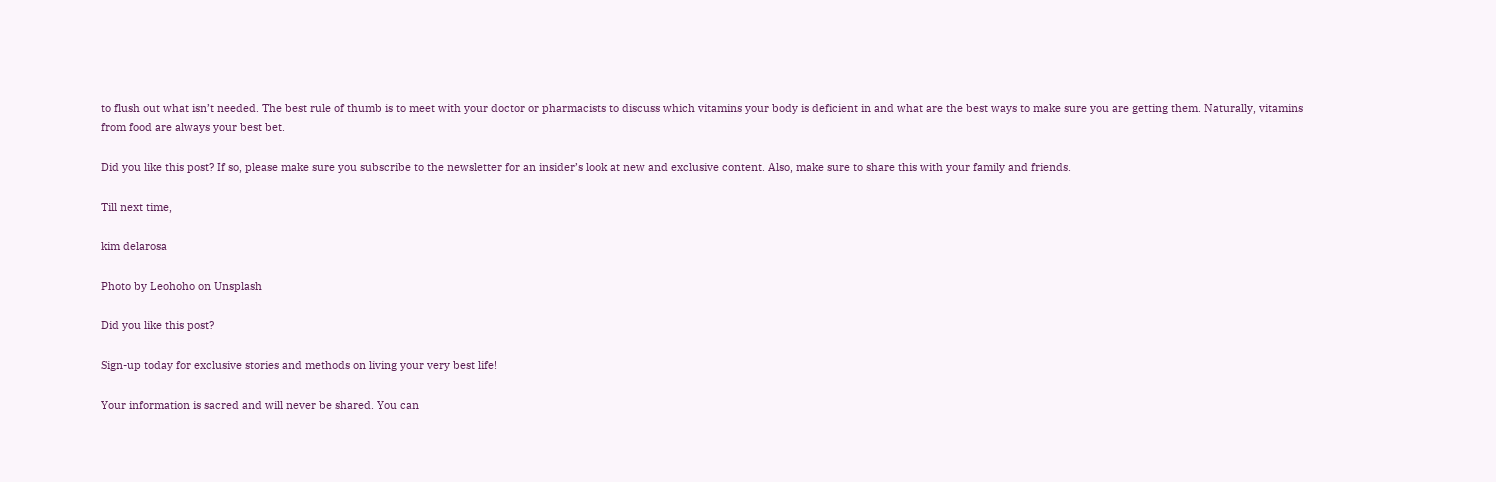to flush out what isn’t needed. The best rule of thumb is to meet with your doctor or pharmacists to discuss which vitamins your body is deficient in and what are the best ways to make sure you are getting them. Naturally, vitamins from food are always your best bet.

Did you like this post? If so, please make sure you subscribe to the newsletter for an insider’s look at new and exclusive content. Also, make sure to share this with your family and friends.

Till next time,

kim delarosa

Photo by Leohoho on Unsplash

Did you like this post?

Sign-up today for exclusive stories and methods on living your very best life!

Your information is sacred and will never be shared. You can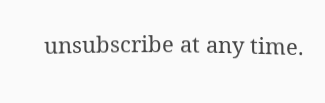unsubscribe at any time.